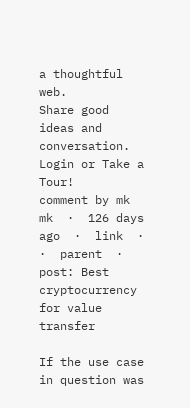a thoughtful web.
Share good ideas and conversation.   Login or Take a Tour!
comment by mk
mk  ·  126 days ago  ·  link  ·    ·  parent  ·  post: Best cryptocurrency for value transfer

If the use case in question was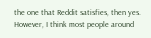the one that Reddit satisfies, then yes. However, I think most people around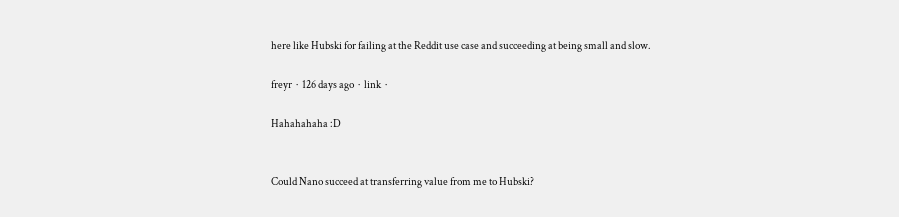here like Hubski for failing at the Reddit use case and succeeding at being small and slow.

freyr  ·  126 days ago  ·  link  ·

Hahahahaha :D


Could Nano succeed at transferring value from me to Hubski?